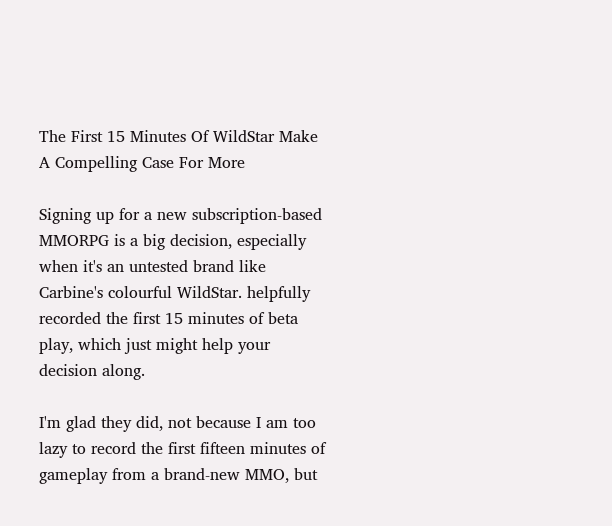The First 15 Minutes Of WildStar Make A Compelling Case For More

Signing up for a new subscription-based MMORPG is a big decision, especially when it's an untested brand like Carbine's colourful WildStar. helpfully recorded the first 15 minutes of beta play, which just might help your decision along.

I'm glad they did, not because I am too lazy to record the first fifteen minutes of gameplay from a brand-new MMO, but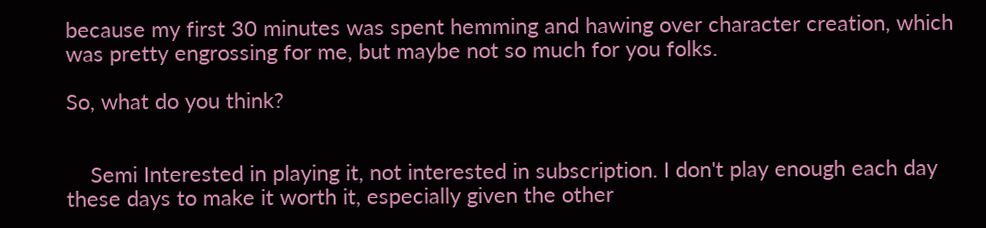because my first 30 minutes was spent hemming and hawing over character creation, which was pretty engrossing for me, but maybe not so much for you folks.

So, what do you think?


    Semi Interested in playing it, not interested in subscription. I don't play enough each day these days to make it worth it, especially given the other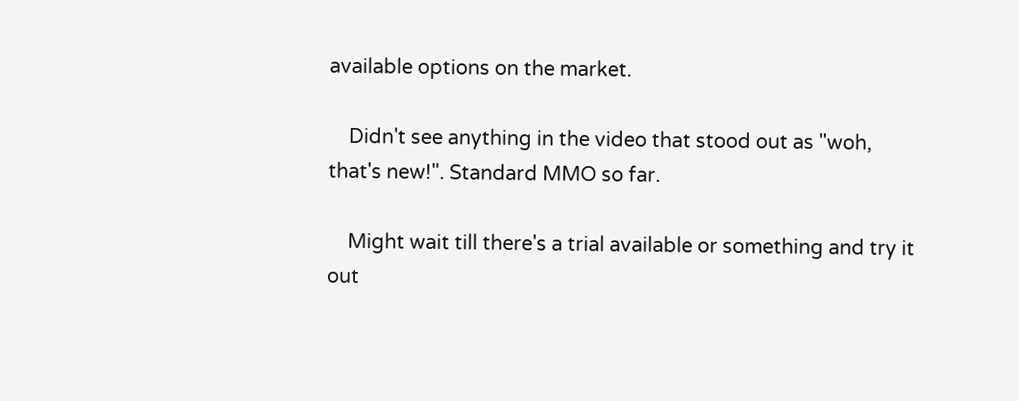available options on the market.

    Didn't see anything in the video that stood out as "woh, that's new!". Standard MMO so far.

    Might wait till there's a trial available or something and try it out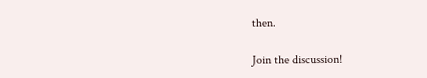then.

Join the discussion!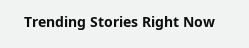Trending Stories Right Now